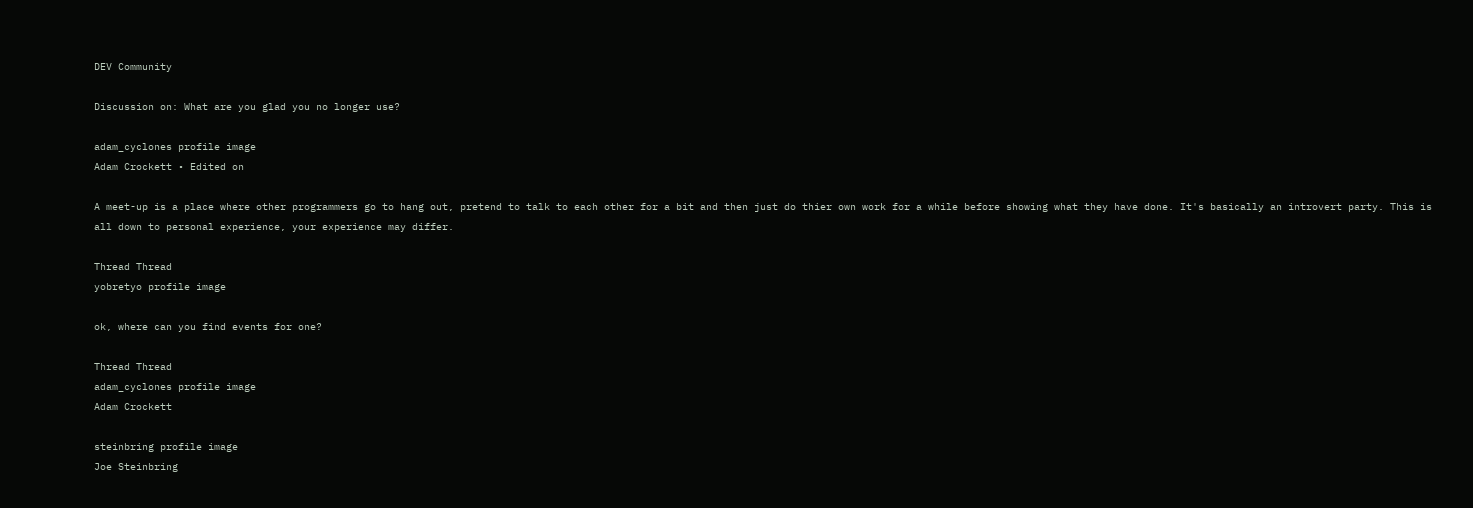DEV Community

Discussion on: What are you glad you no longer use?

adam_cyclones profile image
Adam Crockett • Edited on

A meet-up is a place where other programmers go to hang out, pretend to talk to each other for a bit and then just do thier own work for a while before showing what they have done. It's basically an introvert party. This is all down to personal experience, your experience may differ.

Thread Thread
yobretyo profile image

ok, where can you find events for one?

Thread Thread
adam_cyclones profile image
Adam Crockett

steinbring profile image
Joe Steinbring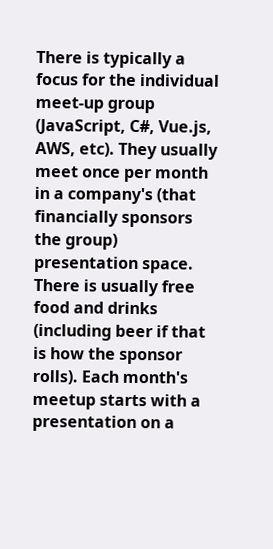There is typically a focus for the individual meet-up group (JavaScript, C#, Vue.js, AWS, etc). They usually meet once per month in a company's (that financially sponsors the group) presentation space. There is usually free food and drinks (including beer if that is how the sponsor rolls). Each month's meetup starts with a presentation on a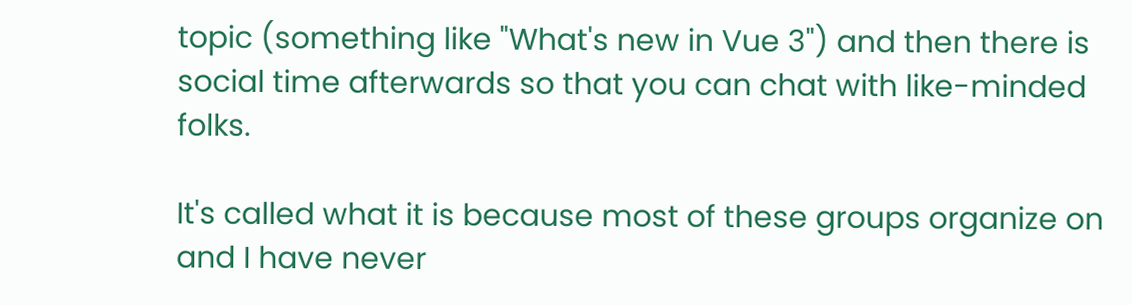topic (something like "What's new in Vue 3") and then there is social time afterwards so that you can chat with like-minded folks.

It's called what it is because most of these groups organize on and I have never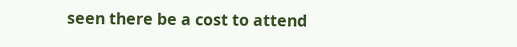seen there be a cost to attend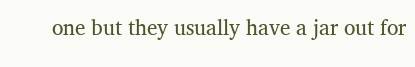one but they usually have a jar out for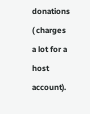donations ( charges a lot for a host account).